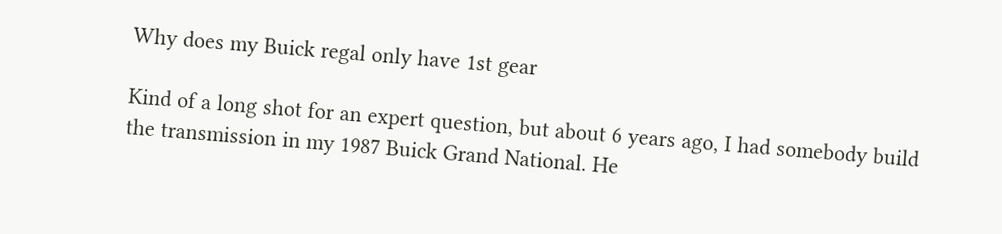Why does my Buick regal only have 1st gear

Kind of a long shot for an expert question, but about 6 years ago, I had somebody build the transmission in my 1987 Buick Grand National. He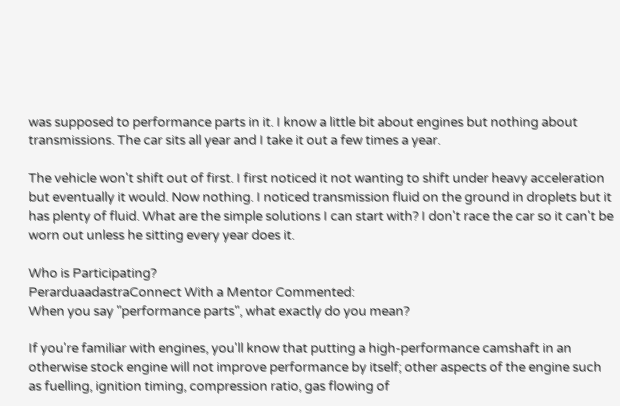was supposed to performance parts in it. I know a little bit about engines but nothing about transmissions. The car sits all year and I take it out a few times a year.

The vehicle won't shift out of first. I first noticed it not wanting to shift under heavy acceleration but eventually it would. Now nothing. I noticed transmission fluid on the ground in droplets but it has plenty of fluid. What are the simple solutions I can start with? I don't race the car so it can't be worn out unless he sitting every year does it.

Who is Participating?
PerarduaadastraConnect With a Mentor Commented:
When you say "performance parts", what exactly do you mean?

If you're familiar with engines, you'll know that putting a high-performance camshaft in an otherwise stock engine will not improve performance by itself; other aspects of the engine such as fuelling, ignition timing, compression ratio, gas flowing of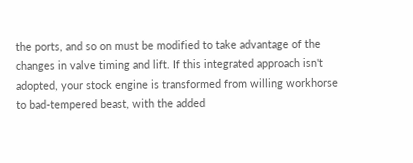the ports, and so on must be modified to take advantage of the changes in valve timing and lift. If this integrated approach isn't adopted, your stock engine is transformed from willing workhorse to bad-tempered beast, with the added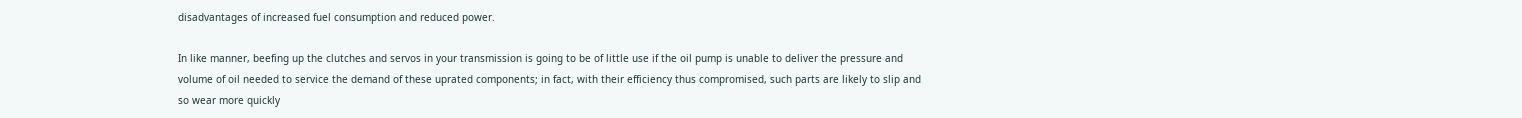disadvantages of increased fuel consumption and reduced power.

In like manner, beefing up the clutches and servos in your transmission is going to be of little use if the oil pump is unable to deliver the pressure and volume of oil needed to service the demand of these uprated components; in fact, with their efficiency thus compromised, such parts are likely to slip and so wear more quickly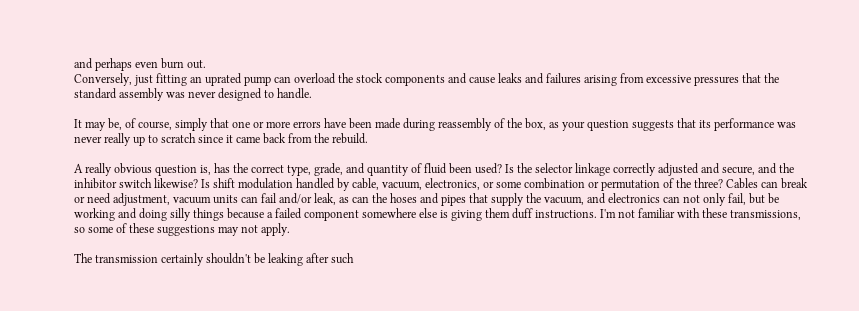and perhaps even burn out.
Conversely, just fitting an uprated pump can overload the stock components and cause leaks and failures arising from excessive pressures that the standard assembly was never designed to handle.

It may be, of course, simply that one or more errors have been made during reassembly of the box, as your question suggests that its performance was never really up to scratch since it came back from the rebuild.

A really obvious question is, has the correct type, grade, and quantity of fluid been used? Is the selector linkage correctly adjusted and secure, and the inhibitor switch likewise? Is shift modulation handled by cable, vacuum, electronics, or some combination or permutation of the three? Cables can break or need adjustment, vacuum units can fail and/or leak, as can the hoses and pipes that supply the vacuum, and electronics can not only fail, but be working and doing silly things because a failed component somewhere else is giving them duff instructions. I'm not familiar with these transmissions, so some of these suggestions may not apply.

The transmission certainly shouldn't be leaking after such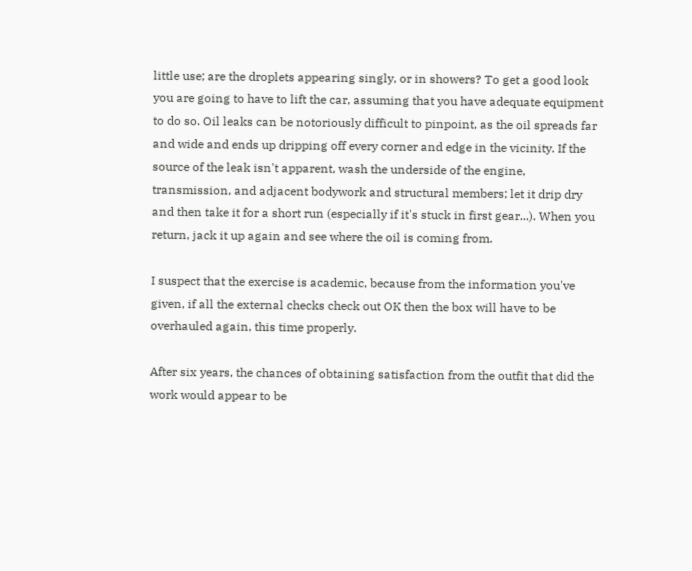little use; are the droplets appearing singly, or in showers? To get a good look you are going to have to lift the car, assuming that you have adequate equipment to do so. Oil leaks can be notoriously difficult to pinpoint, as the oil spreads far and wide and ends up dripping off every corner and edge in the vicinity. If the source of the leak isn't apparent, wash the underside of the engine, transmission, and adjacent bodywork and structural members; let it drip dry and then take it for a short run (especially if it's stuck in first gear...). When you return, jack it up again and see where the oil is coming from.

I suspect that the exercise is academic, because from the information you've given, if all the external checks check out OK then the box will have to be overhauled again, this time properly.

After six years, the chances of obtaining satisfaction from the outfit that did the work would appear to be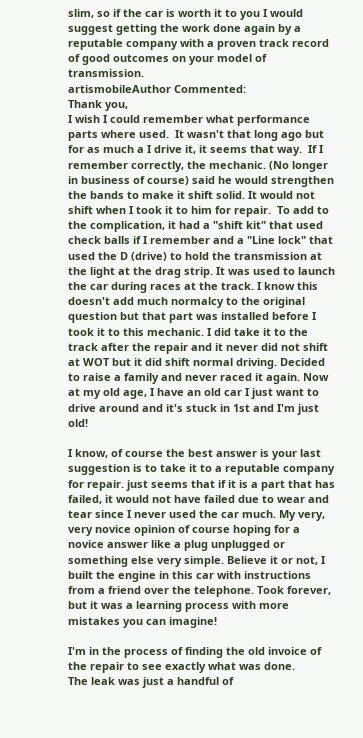slim, so if the car is worth it to you I would suggest getting the work done again by a reputable company with a proven track record of good outcomes on your model of transmission.
artismobileAuthor Commented:
Thank you,
I wish I could remember what performance parts where used.  It wasn't that long ago but for as much a I drive it, it seems that way.  If I remember correctly, the mechanic. (No longer in business of course) said he would strengthen the bands to make it shift solid. It would not shift when I took it to him for repair.  To add to the complication, it had a "shift kit" that used check balls if I remember and a "Line lock" that used the D (drive) to hold the transmission at the light at the drag strip. It was used to launch the car during races at the track. I know this doesn't add much normalcy to the original question but that part was installed before I took it to this mechanic. I did take it to the track after the repair and it never did not shift at WOT but it did shift normal driving. Decided to raise a family and never raced it again. Now at my old age, I have an old car I just want to drive around and it's stuck in 1st and I'm just old!

I know, of course the best answer is your last suggestion is to take it to a reputable company for repair. just seems that if it is a part that has failed, it would not have failed due to wear and tear since I never used the car much. My very, very novice opinion of course hoping for a novice answer like a plug unplugged or something else very simple. Believe it or not, I built the engine in this car with instructions from a friend over the telephone. Took forever, but it was a learning process with more mistakes you can imagine!

I'm in the process of finding the old invoice of the repair to see exactly what was done.
The leak was just a handful of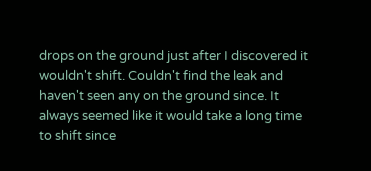drops on the ground just after I discovered it wouldn't shift. Couldn't find the leak and haven't seen any on the ground since. It always seemed like it would take a long time to shift since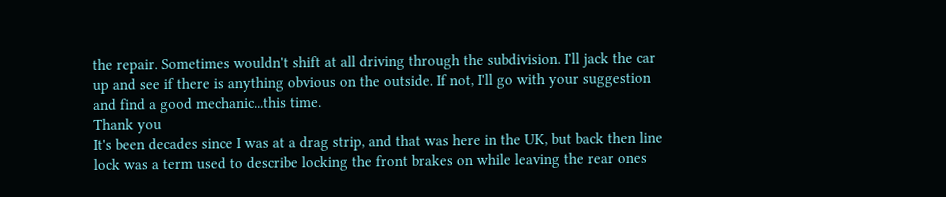the repair. Sometimes wouldn't shift at all driving through the subdivision. I'll jack the car up and see if there is anything obvious on the outside. If not, I'll go with your suggestion and find a good mechanic...this time.
Thank you
It's been decades since I was at a drag strip, and that was here in the UK, but back then line lock was a term used to describe locking the front brakes on while leaving the rear ones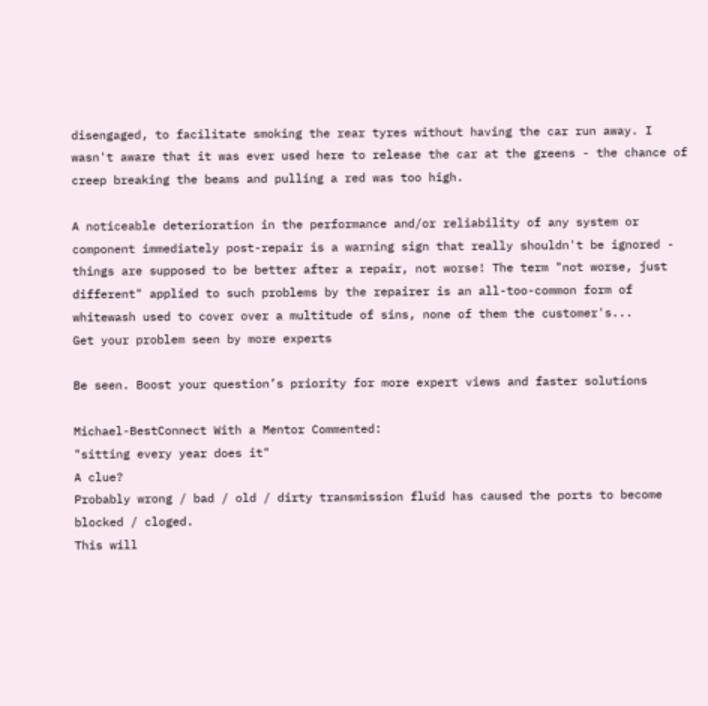disengaged, to facilitate smoking the rear tyres without having the car run away. I wasn't aware that it was ever used here to release the car at the greens - the chance of creep breaking the beams and pulling a red was too high.

A noticeable deterioration in the performance and/or reliability of any system or component immediately post-repair is a warning sign that really shouldn't be ignored - things are supposed to be better after a repair, not worse! The term "not worse, just different" applied to such problems by the repairer is an all-too-common form of whitewash used to cover over a multitude of sins, none of them the customer's...
Get your problem seen by more experts

Be seen. Boost your question’s priority for more expert views and faster solutions

Michael-BestConnect With a Mentor Commented:
"sitting every year does it"
A clue?
Probably wrong / bad / old / dirty transmission fluid has caused the ports to become blocked / cloged.
This will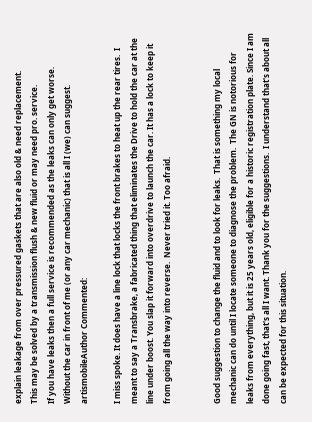explain leakage from over pressured gaskets that are also old & need replacement.
This may be solved by a transmission flush & new fluid or may need pro. service.
If you have leaks then a full service is recommended as the leaks can only get worse.
Without the car in front of me (or any car mechanic) that is all I (we) can suggest.
artismobileAuthor Commented:

I miss spoke. It does have a line lock that locks the front brakes to heat up the rear tires.  I meant to say a Transbrake, a fabricated thing that eliminates the Drive to hold the car at the line under boost. You slap it forward into overdrive to launch the car. It has a lock to keep it from going all the way into reverse.  Never tried it. Too afraid.


Good suggestion to change the fluid and to look for leaks.  That is something my local mechanic can do until I locate someone to diagnose the problem.  The GN is notorious for leaks from everything, but it is 25 years old, eligible for a historic registration plate. Since I am done going fast, that's all I want. Thank you for the suggestions.  I understand that's about all can be expected for this situation.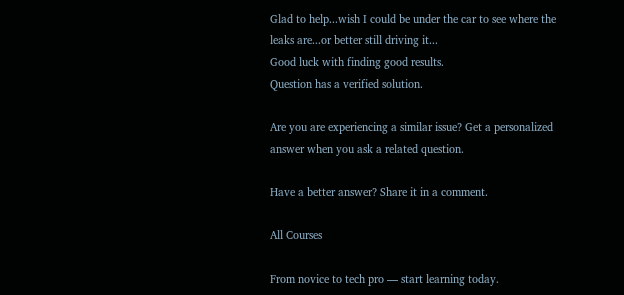Glad to help...wish I could be under the car to see where the leaks are...or better still driving it...
Good luck with finding good results.
Question has a verified solution.

Are you are experiencing a similar issue? Get a personalized answer when you ask a related question.

Have a better answer? Share it in a comment.

All Courses

From novice to tech pro — start learning today.